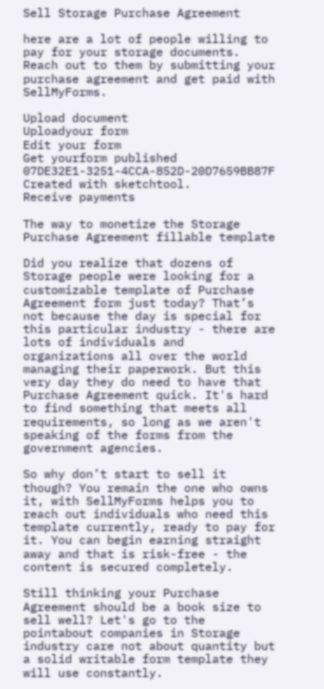Sell Storage Purchase Agreement

here are a lot of people willing to pay for your storage documents. Reach out to them by submitting your purchase agreement and get paid with SellMyForms.

Upload document
Uploadyour form
Edit your form
Get yourform published
07DE32E1-3251-4CCA-852D-20D7659BB87F Created with sketchtool.
Receive payments

The way to monetize the Storage Purchase Agreement fillable template

Did you realize that dozens of Storage people were looking for a customizable template of Purchase Agreement form just today? That’s not because the day is special for this particular industry - there are lots of individuals and organizations all over the world managing their paperwork. But this very day they do need to have that Purchase Agreement quick. It's hard to find something that meets all requirements, so long as we aren't speaking of the forms from the government agencies.

So why don’t start to sell it though? You remain the one who owns it, with SellMyForms helps you to reach out individuals who need this template currently, ready to pay for it. You can begin earning straight away and that is risk-free - the content is secured completely.

Still thinking your Purchase Agreement should be a book size to sell well? Let's go to the pointabout companies in Storage industry care not about quantity but a solid writable form template they will use constantly.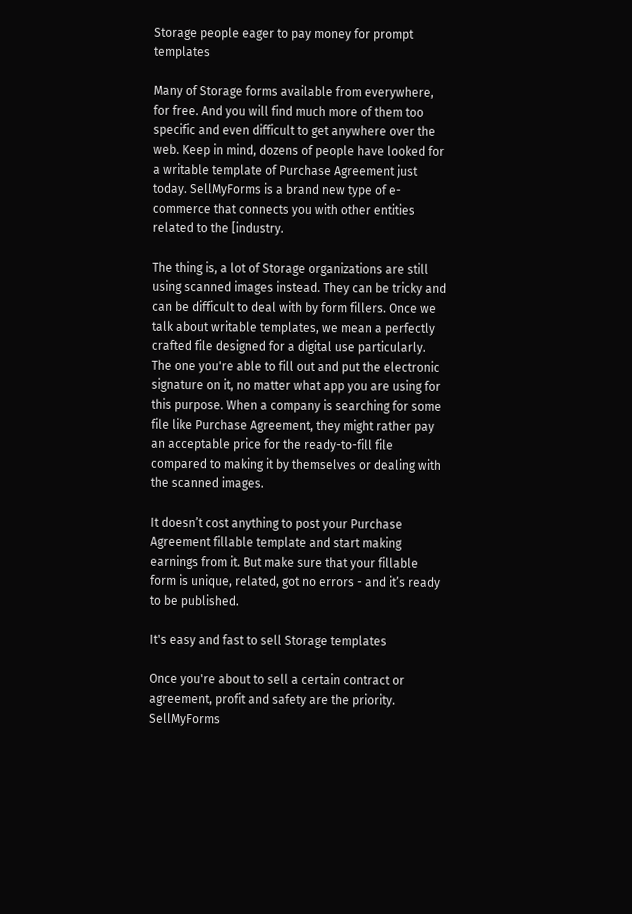Storage people eager to pay money for prompt templates

Many of Storage forms available from everywhere, for free. And you will find much more of them too specific and even difficult to get anywhere over the web. Keep in mind, dozens of people have looked for a writable template of Purchase Agreement just today. SellMyForms is a brand new type of e-commerce that connects you with other entities related to the [industry.

The thing is, a lot of Storage organizations are still using scanned images instead. They can be tricky and can be difficult to deal with by form fillers. Once we talk about writable templates, we mean a perfectly crafted file designed for a digital use particularly. The one you're able to fill out and put the electronic signature on it, no matter what app you are using for this purpose. When a company is searching for some file like Purchase Agreement, they might rather pay an acceptable price for the ready-to-fill file compared to making it by themselves or dealing with the scanned images.

It doesn’t cost anything to post your Purchase Agreement fillable template and start making earnings from it. But make sure that your fillable form is unique, related, got no errors - and it’s ready to be published.

It's easy and fast to sell Storage templates

Once you're about to sell a certain contract or agreement, profit and safety are the priority. SellMyForms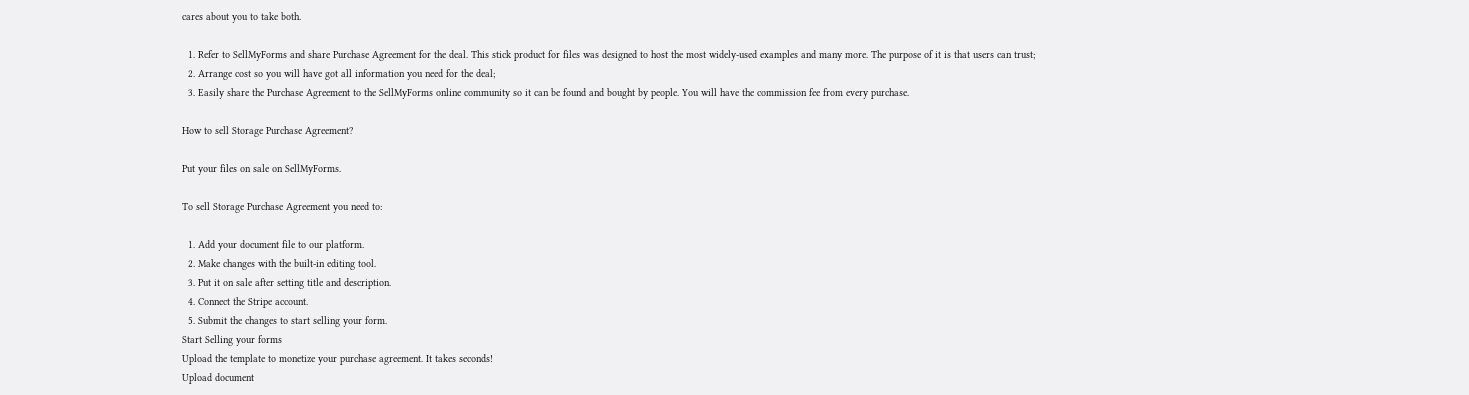cares about you to take both.

  1. Refer to SellMyForms and share Purchase Agreement for the deal. This stick product for files was designed to host the most widely-used examples and many more. The purpose of it is that users can trust;
  2. Arrange cost so you will have got all information you need for the deal;
  3. Easily share the Purchase Agreement to the SellMyForms online community so it can be found and bought by people. You will have the commission fee from every purchase.

How to sell Storage Purchase Agreement?

Put your files on sale on SellMyForms.

To sell Storage Purchase Agreement you need to:

  1. Add your document file to our platform.
  2. Make changes with the built-in editing tool.
  3. Put it on sale after setting title and description.
  4. Connect the Stripe account.
  5. Submit the changes to start selling your form.
Start Selling your forms
Upload the template to monetize your purchase agreement. It takes seconds!
Upload document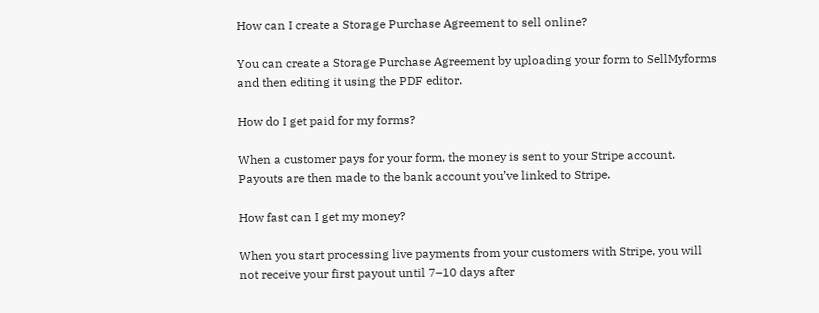How can I create a Storage Purchase Agreement to sell online?

You can create a Storage Purchase Agreement by uploading your form to SellMyforms and then editing it using the PDF editor.

How do I get paid for my forms?

When a customer pays for your form, the money is sent to your Stripe account. Payouts are then made to the bank account you’ve linked to Stripe.

How fast can I get my money?

When you start processing live payments from your customers with Stripe, you will not receive your first payout until 7–10 days after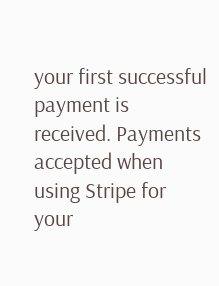your first successful payment is received. Payments accepted when using Stripe for your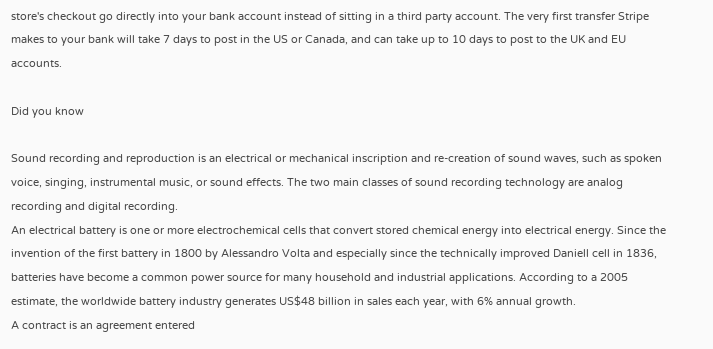store's checkout go directly into your bank account instead of sitting in a third party account. The very first transfer Stripe makes to your bank will take 7 days to post in the US or Canada, and can take up to 10 days to post to the UK and EU accounts.

Did you know

Sound recording and reproduction is an electrical or mechanical inscription and re-creation of sound waves, such as spoken voice, singing, instrumental music, or sound effects. The two main classes of sound recording technology are analog recording and digital recording.
An electrical battery is one or more electrochemical cells that convert stored chemical energy into electrical energy. Since the invention of the first battery in 1800 by Alessandro Volta and especially since the technically improved Daniell cell in 1836, batteries have become a common power source for many household and industrial applications. According to a 2005 estimate, the worldwide battery industry generates US$48 billion in sales each year, with 6% annual growth.
A contract is an agreement entered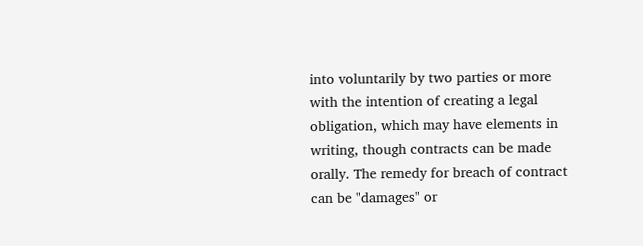into voluntarily by two parties or more with the intention of creating a legal obligation, which may have elements in writing, though contracts can be made orally. The remedy for breach of contract can be "damages" or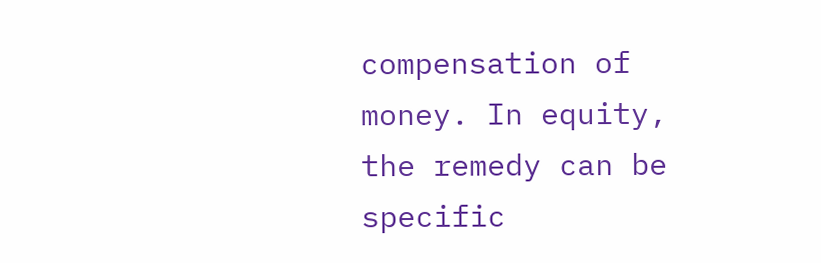compensation of money. In equity, the remedy can be specific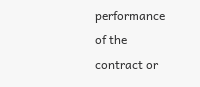performance of the contract or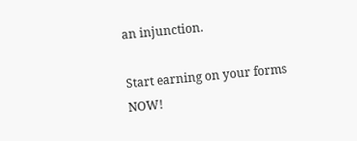an injunction.

Start earning on your forms NOW!